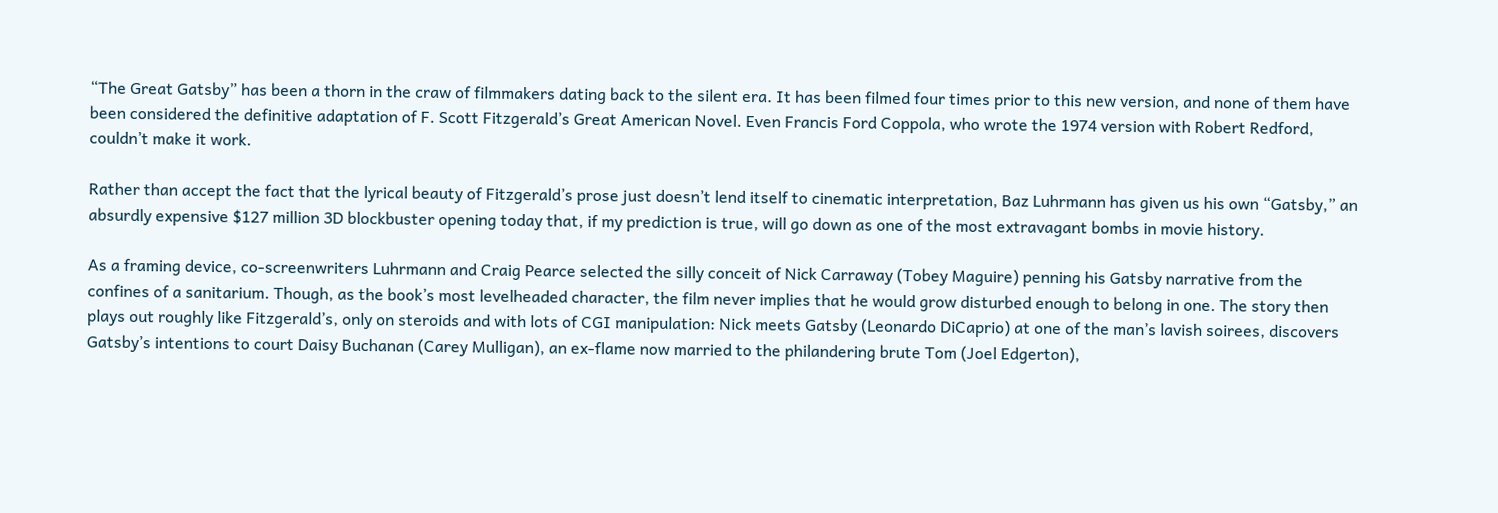“The Great Gatsby” has been a thorn in the craw of filmmakers dating back to the silent era. It has been filmed four times prior to this new version, and none of them have been considered the definitive adaptation of F. Scott Fitzgerald’s Great American Novel. Even Francis Ford Coppola, who wrote the 1974 version with Robert Redford, couldn’t make it work.

Rather than accept the fact that the lyrical beauty of Fitzgerald’s prose just doesn’t lend itself to cinematic interpretation, Baz Luhrmann has given us his own “Gatsby,” an absurdly expensive $127 million 3D blockbuster opening today that, if my prediction is true, will go down as one of the most extravagant bombs in movie history.

As a framing device, co-screenwriters Luhrmann and Craig Pearce selected the silly conceit of Nick Carraway (Tobey Maguire) penning his Gatsby narrative from the confines of a sanitarium. Though, as the book’s most levelheaded character, the film never implies that he would grow disturbed enough to belong in one. The story then plays out roughly like Fitzgerald’s, only on steroids and with lots of CGI manipulation: Nick meets Gatsby (Leonardo DiCaprio) at one of the man’s lavish soirees, discovers Gatsby’s intentions to court Daisy Buchanan (Carey Mulligan), an ex-flame now married to the philandering brute Tom (Joel Edgerton),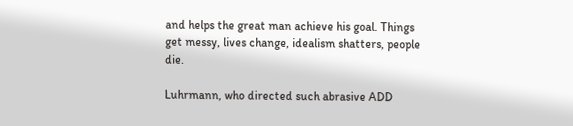and helps the great man achieve his goal. Things get messy, lives change, idealism shatters, people die.

Luhrmann, who directed such abrasive ADD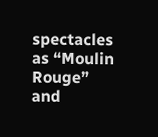spectacles as “Moulin Rouge” and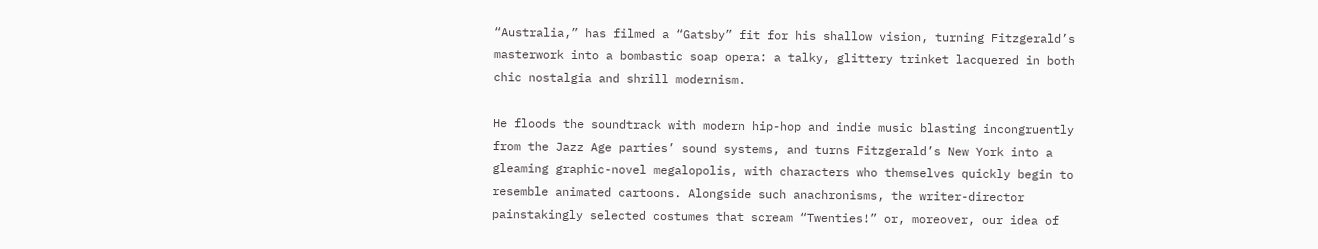“Australia,” has filmed a “Gatsby” fit for his shallow vision, turning Fitzgerald’s masterwork into a bombastic soap opera: a talky, glittery trinket lacquered in both chic nostalgia and shrill modernism.

He floods the soundtrack with modern hip-hop and indie music blasting incongruently from the Jazz Age parties’ sound systems, and turns Fitzgerald’s New York into a gleaming graphic-novel megalopolis, with characters who themselves quickly begin to resemble animated cartoons. Alongside such anachronisms, the writer-director painstakingly selected costumes that scream “Twenties!” or, moreover, our idea of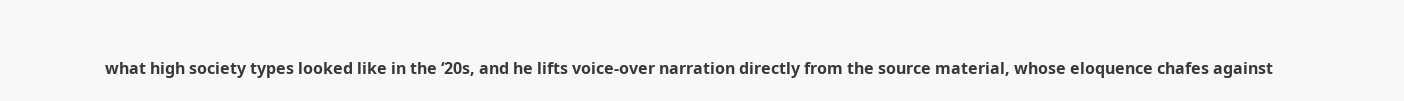what high society types looked like in the ‘20s, and he lifts voice-over narration directly from the source material, whose eloquence chafes against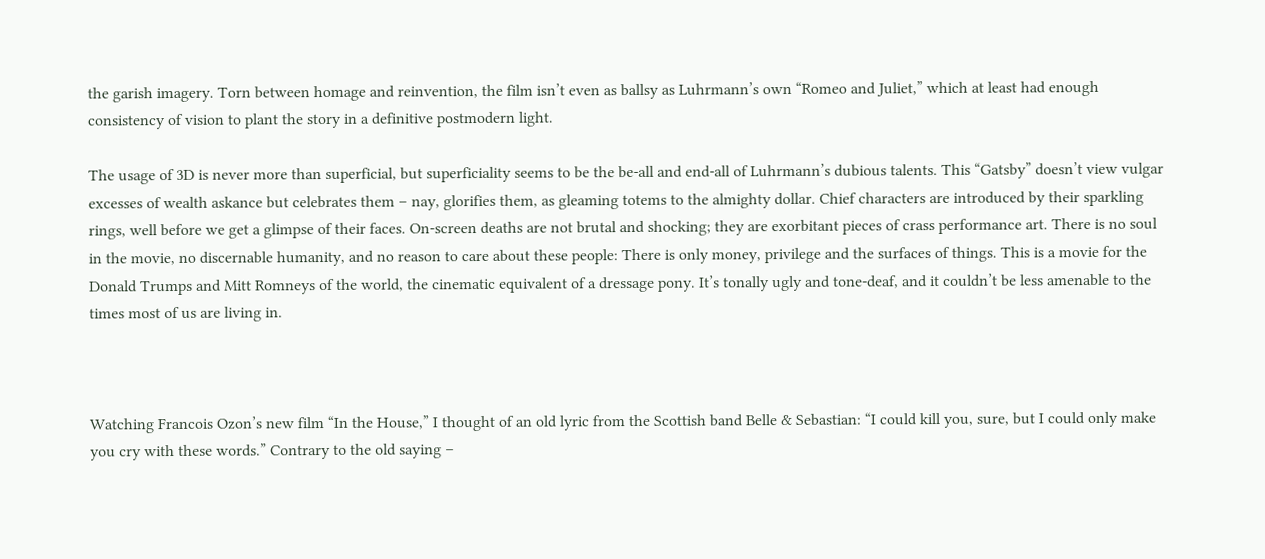the garish imagery. Torn between homage and reinvention, the film isn’t even as ballsy as Luhrmann’s own “Romeo and Juliet,” which at least had enough consistency of vision to plant the story in a definitive postmodern light.

The usage of 3D is never more than superficial, but superficiality seems to be the be-all and end-all of Luhrmann’s dubious talents. This “Gatsby” doesn’t view vulgar excesses of wealth askance but celebrates them – nay, glorifies them, as gleaming totems to the almighty dollar. Chief characters are introduced by their sparkling rings, well before we get a glimpse of their faces. On-screen deaths are not brutal and shocking; they are exorbitant pieces of crass performance art. There is no soul in the movie, no discernable humanity, and no reason to care about these people: There is only money, privilege and the surfaces of things. This is a movie for the Donald Trumps and Mitt Romneys of the world, the cinematic equivalent of a dressage pony. It’s tonally ugly and tone-deaf, and it couldn’t be less amenable to the times most of us are living in.



Watching Francois Ozon’s new film “In the House,” I thought of an old lyric from the Scottish band Belle & Sebastian: “I could kill you, sure, but I could only make you cry with these words.” Contrary to the old saying –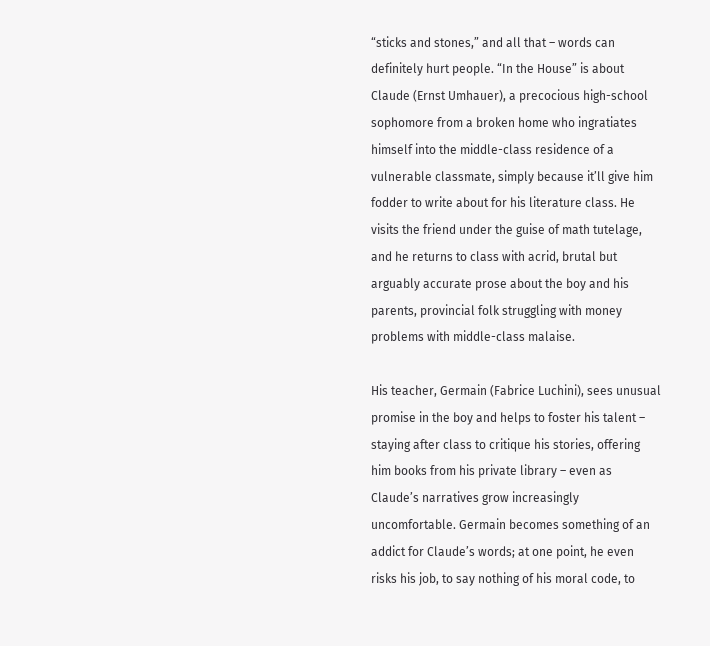“sticks and stones,” and all that – words can definitely hurt people. “In the House” is about Claude (Ernst Umhauer), a precocious high-school sophomore from a broken home who ingratiates himself into the middle-class residence of a vulnerable classmate, simply because it’ll give him fodder to write about for his literature class. He visits the friend under the guise of math tutelage, and he returns to class with acrid, brutal but arguably accurate prose about the boy and his parents, provincial folk struggling with money problems with middle-class malaise.

His teacher, Germain (Fabrice Luchini), sees unusual promise in the boy and helps to foster his talent – staying after class to critique his stories, offering him books from his private library – even as Claude’s narratives grow increasingly uncomfortable. Germain becomes something of an addict for Claude’s words; at one point, he even risks his job, to say nothing of his moral code, to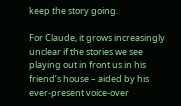keep the story going.

For Claude, it grows increasingly unclear if the stories we see playing out in front us in his friend’s house – aided by his ever-present voice-over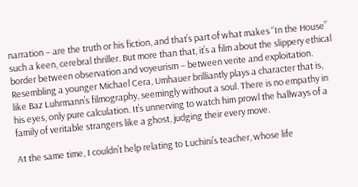narration – are the truth or his fiction, and that’s part of what makes “In the House” such a keen, cerebral thriller. But more than that, it’s a film about the slippery ethical border between observation and voyeurism – between verite and exploitation. Resembling a younger Michael Cera, Umhauer brilliantly plays a character that is, like Baz Luhrmann’s filmography, seemingly without a soul. There is no empathy in his eyes, only pure calculation. It’s unnerving to watch him prowl the hallways of a family of veritable strangers like a ghost, judging their every move.

At the same time, I couldn’t help relating to Luchini’s teacher, whose life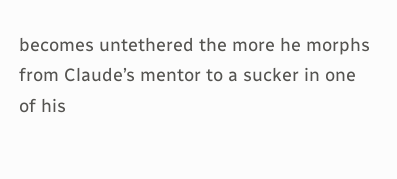becomes untethered the more he morphs from Claude’s mentor to a sucker in one of his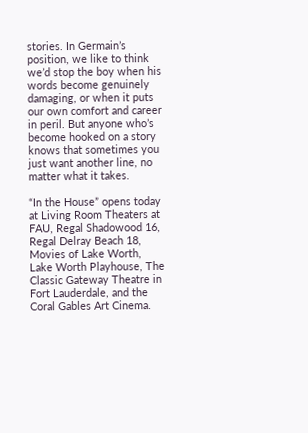stories. In Germain’s position, we like to think we’d stop the boy when his words become genuinely damaging, or when it puts our own comfort and career in peril. But anyone who’s become hooked on a story knows that sometimes you just want another line, no matter what it takes.

“In the House” opens today at Living Room Theaters at FAU, Regal Shadowood 16, Regal Delray Beach 18, Movies of Lake Worth, Lake Worth Playhouse, The Classic Gateway Theatre in Fort Lauderdale, and the Coral Gables Art Cinema.